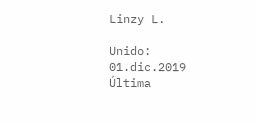Linzy L.

Unido: 01.dic.2019 Última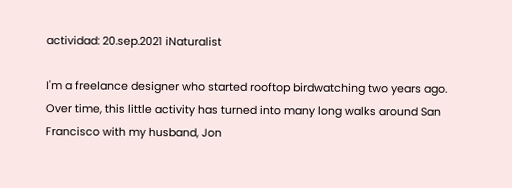actividad: 20.sep.2021 iNaturalist

I'm a freelance designer who started rooftop birdwatching two years ago. Over time, this little activity has turned into many long walks around San Francisco with my husband, Jon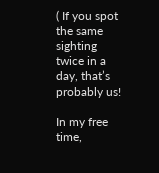( If you spot the same sighting twice in a day, that’s probably us!

In my free time,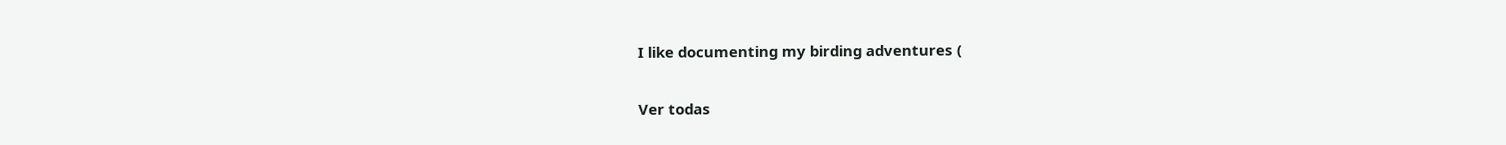I like documenting my birding adventures (

Ver todas